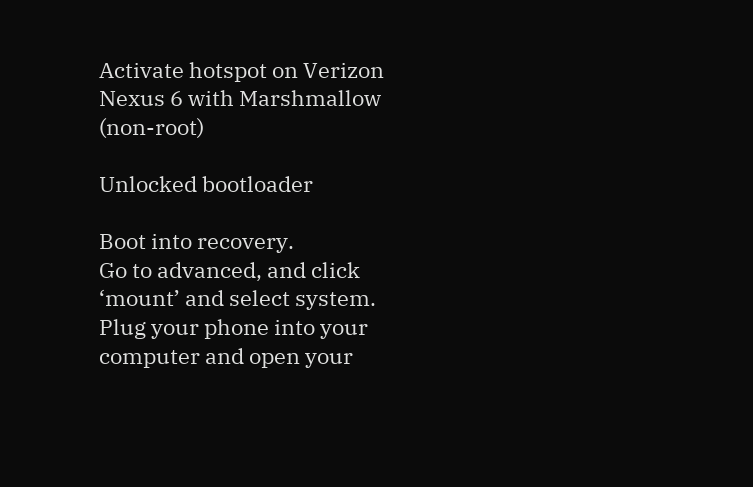Activate hotspot on Verizon Nexus 6 with Marshmallow (non-root)

Unlocked bootloader

Boot into recovery.
Go to advanced, and click ‘mount’ and select system.
Plug your phone into your computer and open your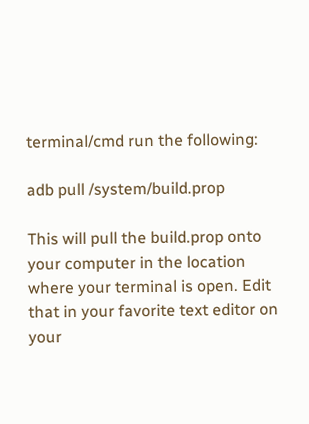terminal/cmd run the following:

adb pull /system/build.prop

This will pull the build.prop onto your computer in the location where your terminal is open. Edit that in your favorite text editor on your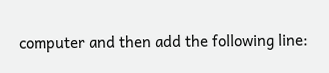computer and then add the following line: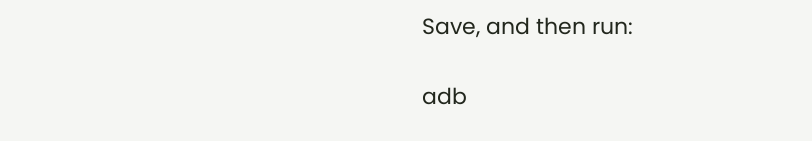Save, and then run:

adb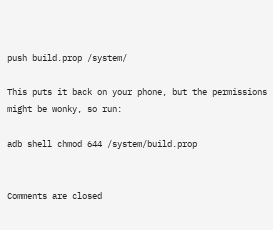push build.prop /system/

This puts it back on your phone, but the permissions might be wonky, so run:

adb shell chmod 644 /system/build.prop


Comments are closed